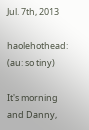Jul. 7th, 2013

haolehothead: (au: so tiny)

It's morning and Danny,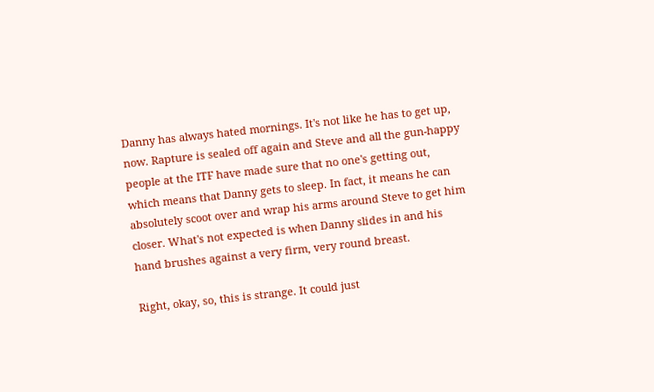Danny has always hated mornings. It's not like he has to get up, now. Rapture is sealed off again and Steve and all the gun-happy people at the ITF have made sure that no one's getting out, which means that Danny gets to sleep. In fact, it means he can absolutely scoot over and wrap his arms around Steve to get him closer. What's not expected is when Danny slides in and his hand brushes against a very firm, very round breast.

Right, okay, so, this is strange. It could just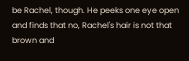be Rachel, though. He peeks one eye open and finds that no, Rachel's hair is not that brown and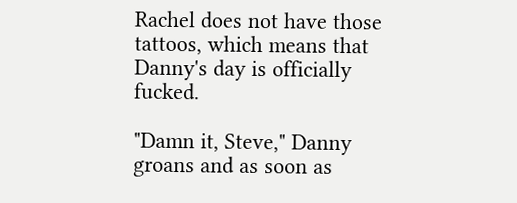Rachel does not have those tattoos, which means that Danny's day is officially fucked.

"Damn it, Steve," Danny groans and as soon as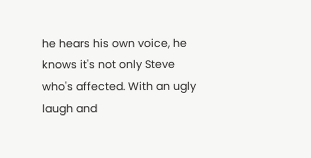he hears his own voice, he knows it's not only Steve who's affected. With an ugly laugh and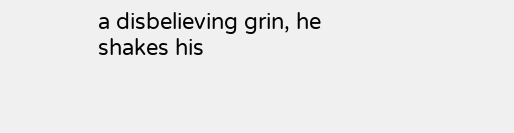a disbelieving grin, he shakes his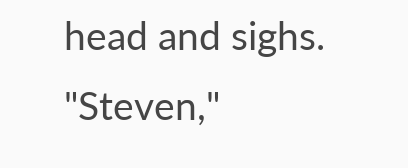head and sighs. "Steven,"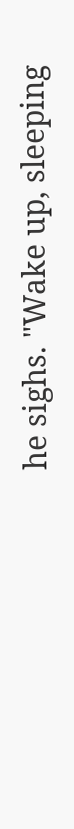he sighs. "Wake up, sleeping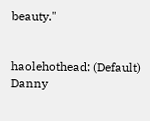beauty."


haolehothead: (Default)
Danny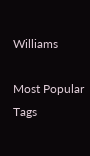Williams

Most Popular Tags